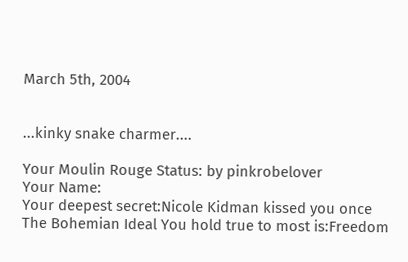March 5th, 2004


...kinky snake charmer....

Your Moulin Rouge Status: by pinkrobelover
Your Name:
Your deepest secret:Nicole Kidman kissed you once
The Bohemian Ideal You hold true to most is:Freedom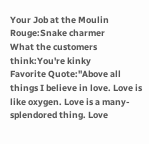Your Job at the Moulin Rouge:Snake charmer
What the customers think:You're kinky
Favorite Quote:"Above all things I believe in love. Love is like oxygen. Love is a many-splendored thing. Love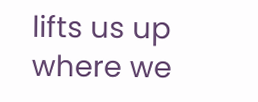lifts us up where we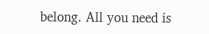belong. All you need is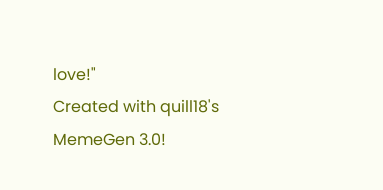love!"
Created with quill18's MemeGen 3.0!